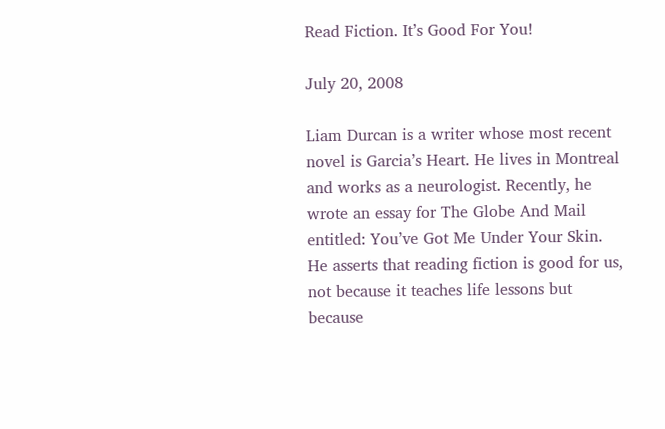Read Fiction. It’s Good For You!

July 20, 2008

Liam Durcan is a writer whose most recent novel is Garcia’s Heart. He lives in Montreal and works as a neurologist. Recently, he wrote an essay for The Globe And Mail entitled: You’ve Got Me Under Your Skin. He asserts that reading fiction is good for us, not because it teaches life lessons but because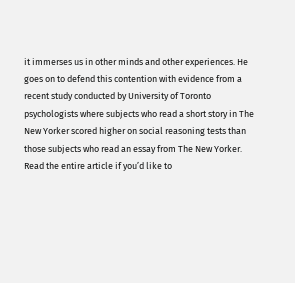it immerses us in other minds and other experiences. He goes on to defend this contention with evidence from a recent study conducted by University of Toronto psychologists where subjects who read a short story in The New Yorker scored higher on social reasoning tests than those subjects who read an essay from The New Yorker. Read the entire article if you’d like to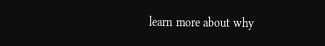learn more about why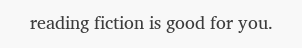reading fiction is good for you.